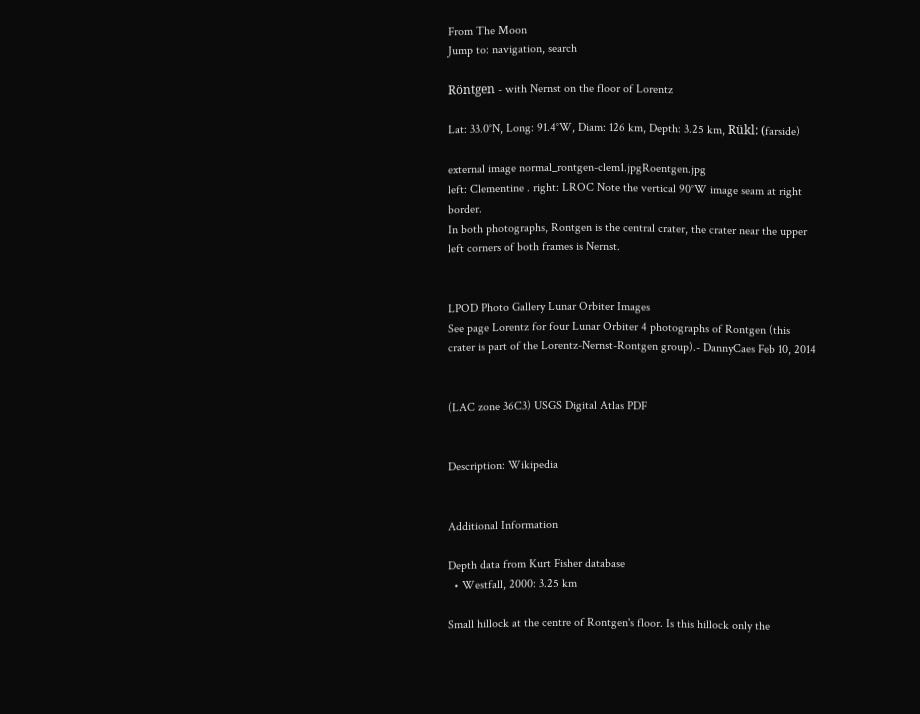From The Moon
Jump to: navigation, search

Röntgen - with Nernst on the floor of Lorentz

Lat: 33.0°N, Long: 91.4°W, Diam: 126 km, Depth: 3.25 km, Rükl: (farside)

external image normal_rontgen-clem1.jpgRoentgen.jpg
left: Clementine . right: LROC Note the vertical 90°W image seam at right border.
In both photographs, Rontgen is the central crater, the crater near the upper left corners of both frames is Nernst.


LPOD Photo Gallery Lunar Orbiter Images
See page Lorentz for four Lunar Orbiter 4 photographs of Rontgen (this crater is part of the Lorentz-Nernst-Rontgen group).- DannyCaes Feb 10, 2014


(LAC zone 36C3) USGS Digital Atlas PDF


Description: Wikipedia


Additional Information

Depth data from Kurt Fisher database
  • Westfall, 2000: 3.25 km

Small hillock at the centre of Rontgen's floor. Is this hillock only the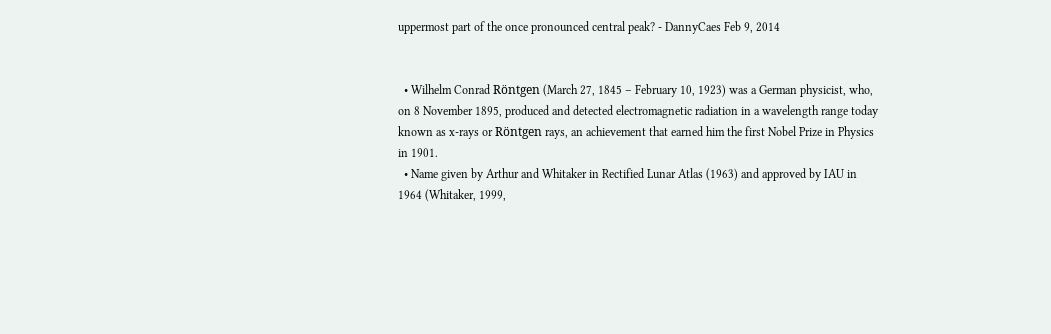uppermost part of the once pronounced central peak? - DannyCaes Feb 9, 2014


  • Wilhelm Conrad Röntgen (March 27, 1845 – February 10, 1923) was a German physicist, who, on 8 November 1895, produced and detected electromagnetic radiation in a wavelength range today known as x-rays or Röntgen rays, an achievement that earned him the first Nobel Prize in Physics in 1901.
  • Name given by Arthur and Whitaker in Rectified Lunar Atlas (1963) and approved by IAU in 1964 (Whitaker, 1999,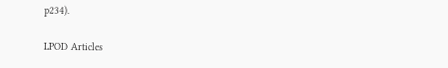p234).

LPOD Articles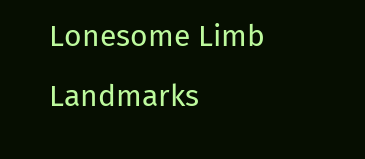Lonesome Limb Landmarks